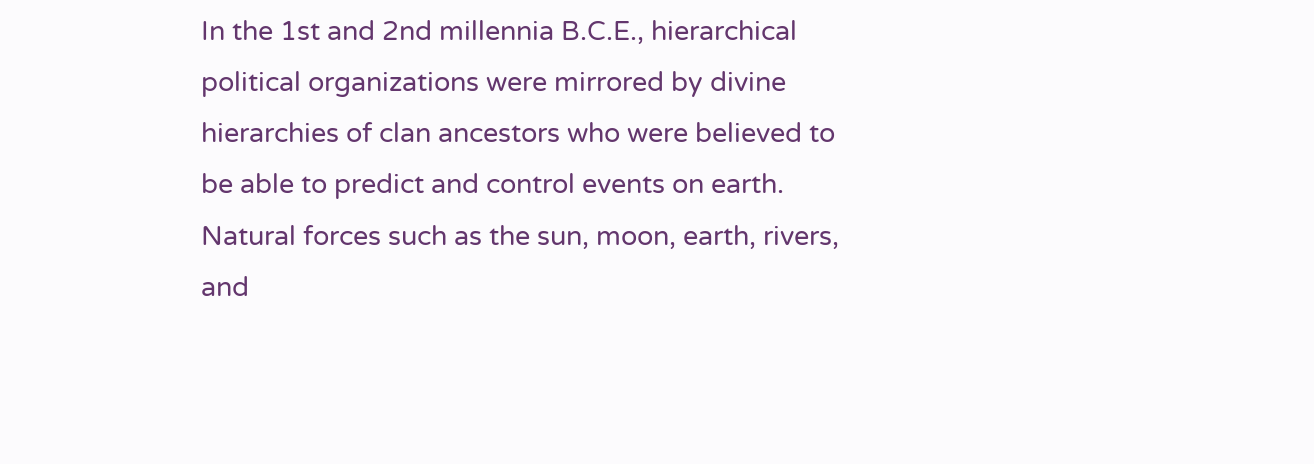In the 1st and 2nd millennia B.C.E., hierarchical political organizations were mirrored by divine hierarchies of clan ancestors who were believed to be able to predict and control events on earth. Natural forces such as the sun, moon, earth, rivers, and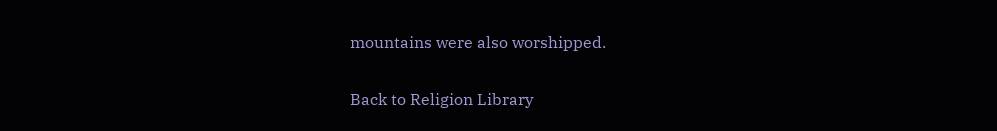mountains were also worshipped.

Back to Religion Library